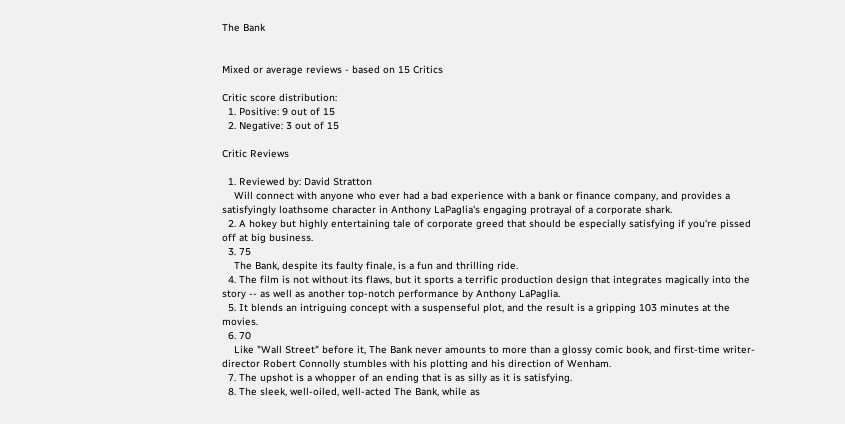The Bank


Mixed or average reviews - based on 15 Critics

Critic score distribution:
  1. Positive: 9 out of 15
  2. Negative: 3 out of 15

Critic Reviews

  1. Reviewed by: David Stratton
    Will connect with anyone who ever had a bad experience with a bank or finance company, and provides a satisfyingly loathsome character in Anthony LaPaglia's engaging protrayal of a corporate shark.
  2. A hokey but highly entertaining tale of corporate greed that should be especially satisfying if you're pissed off at big business.
  3. 75
    The Bank, despite its faulty finale, is a fun and thrilling ride.
  4. The film is not without its flaws, but it sports a terrific production design that integrates magically into the story -- as well as another top-notch performance by Anthony LaPaglia.
  5. It blends an intriguing concept with a suspenseful plot, and the result is a gripping 103 minutes at the movies.
  6. 70
    Like "Wall Street" before it, The Bank never amounts to more than a glossy comic book, and first-time writer-director Robert Connolly stumbles with his plotting and his direction of Wenham.
  7. The upshot is a whopper of an ending that is as silly as it is satisfying.
  8. The sleek, well-oiled, well-acted The Bank, while as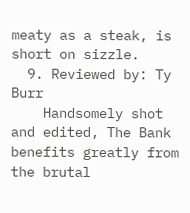meaty as a steak, is short on sizzle.
  9. Reviewed by: Ty Burr
    Handsomely shot and edited, The Bank benefits greatly from the brutal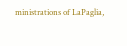ministrations of LaPaglia,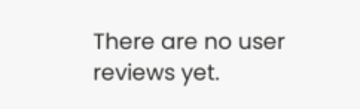There are no user reviews yet.